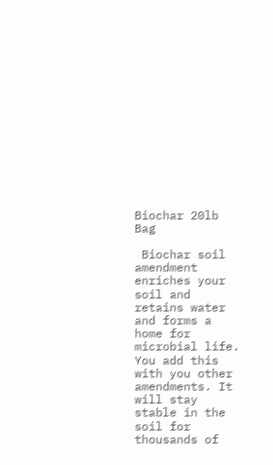Biochar 20lb Bag

 Biochar soil amendment enriches your soil and retains water and forms a home for microbial life. You add this with you other amendments. It will stay stable in the soil for thousands of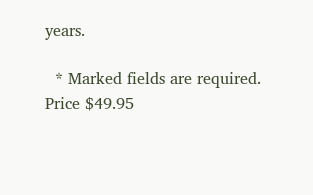years.

  * Marked fields are required.
Price $49.95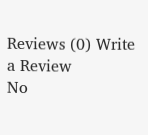Reviews (0) Write a Review
No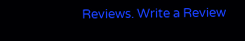Reviews. Write a Review